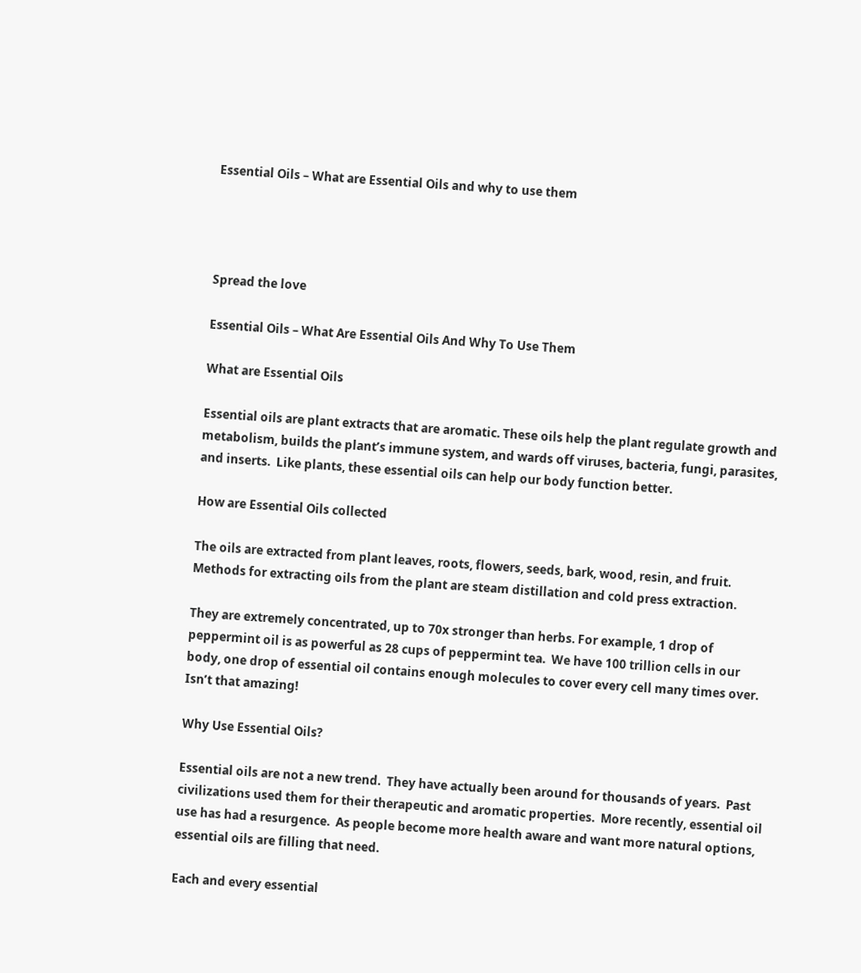Essential Oils – What are Essential Oils and why to use them




Spread the love

Essential Oils – What Are Essential Oils And Why To Use Them

What are Essential Oils

Essential oils are plant extracts that are aromatic. These oils help the plant regulate growth and metabolism, builds the plant’s immune system, and wards off viruses, bacteria, fungi, parasites, and inserts.  Like plants, these essential oils can help our body function better.

How are Essential Oils collected

The oils are extracted from plant leaves, roots, flowers, seeds, bark, wood, resin, and fruit.  Methods for extracting oils from the plant are steam distillation and cold press extraction.

They are extremely concentrated, up to 70x stronger than herbs. For example, 1 drop of peppermint oil is as powerful as 28 cups of peppermint tea.  We have 100 trillion cells in our body, one drop of essential oil contains enough molecules to cover every cell many times over. Isn’t that amazing!

Why Use Essential Oils?

Essential oils are not a new trend.  They have actually been around for thousands of years.  Past civilizations used them for their therapeutic and aromatic properties.  More recently, essential oil use has had a resurgence.  As people become more health aware and want more natural options, essential oils are filling that need.

Each and every essential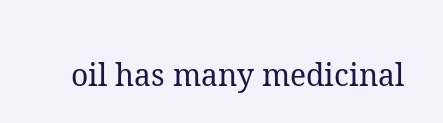oil has many medicinal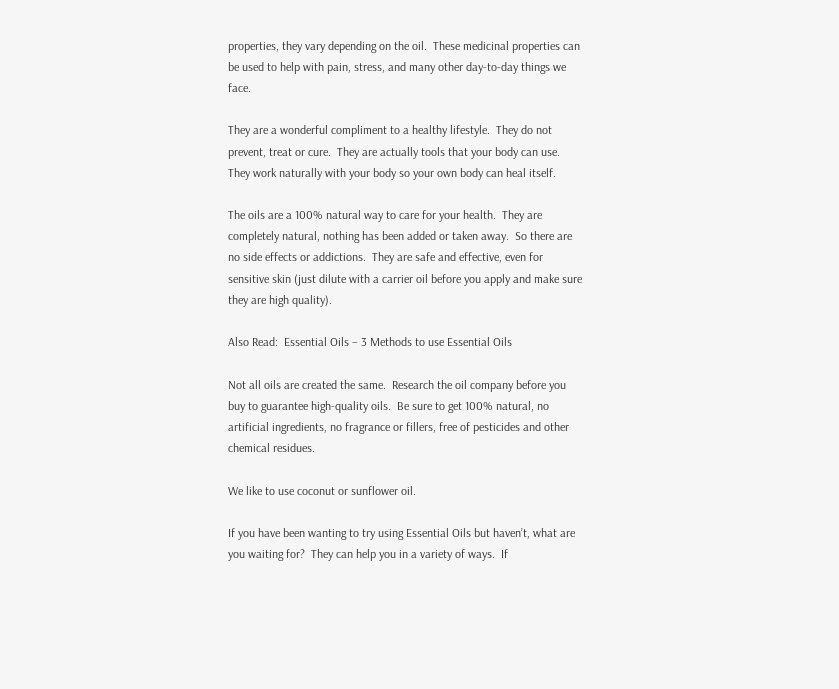properties, they vary depending on the oil.  These medicinal properties can be used to help with pain, stress, and many other day-to-day things we face.

They are a wonderful compliment to a healthy lifestyle.  They do not prevent, treat or cure.  They are actually tools that your body can use.  They work naturally with your body so your own body can heal itself.

The oils are a 100% natural way to care for your health.  They are completely natural, nothing has been added or taken away.  So there are no side effects or addictions.  They are safe and effective, even for sensitive skin (just dilute with a carrier oil before you apply and make sure they are high quality).

Also Read:  Essential Oils – 3 Methods to use Essential Oils

Not all oils are created the same.  Research the oil company before you buy to guarantee high-quality oils.  Be sure to get 100% natural, no artificial ingredients, no fragrance or fillers, free of pesticides and other chemical residues.

We like to use coconut or sunflower oil.

If you have been wanting to try using Essential Oils but haven’t, what are you waiting for?  They can help you in a variety of ways.  If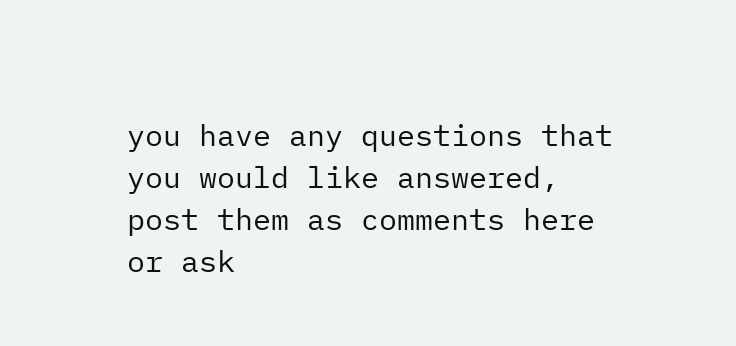you have any questions that you would like answered, post them as comments here or ask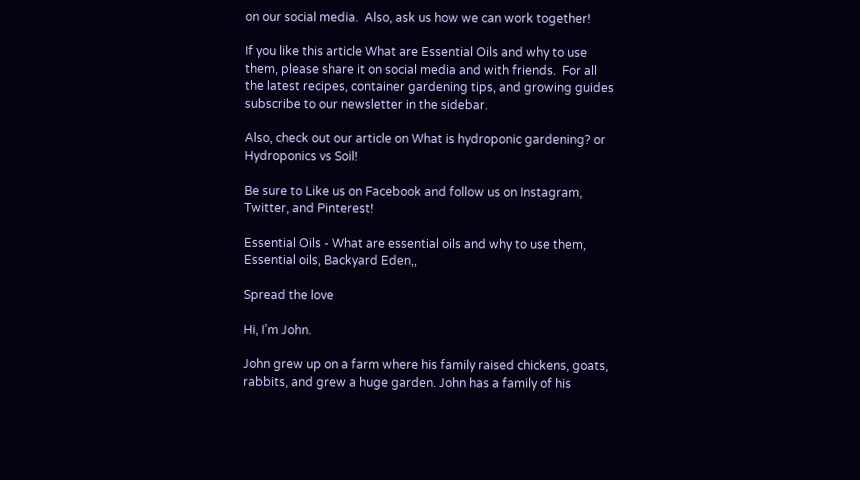on our social media.  Also, ask us how we can work together!

If you like this article What are Essential Oils and why to use them, please share it on social media and with friends.  For all the latest recipes, container gardening tips, and growing guides subscribe to our newsletter in the sidebar.

Also, check out our article on What is hydroponic gardening? or Hydroponics vs Soil!

Be sure to Like us on Facebook and follow us on Instagram,  Twitter, and Pinterest!

Essential Oils - What are essential oils and why to use them, Essential oils, Backyard Eden,,

Spread the love

Hi, I’m John.

John grew up on a farm where his family raised chickens, goats, rabbits, and grew a huge garden. John has a family of his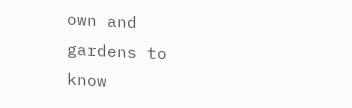own and gardens to know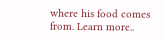where his food comes from. Learn more..